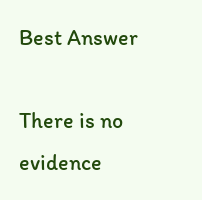Best Answer

There is no evidence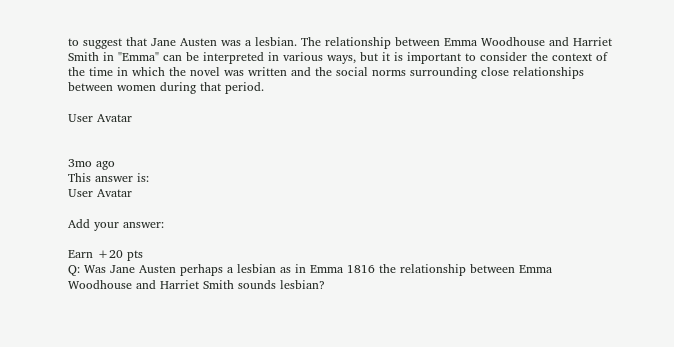to suggest that Jane Austen was a lesbian. The relationship between Emma Woodhouse and Harriet Smith in "Emma" can be interpreted in various ways, but it is important to consider the context of the time in which the novel was written and the social norms surrounding close relationships between women during that period.

User Avatar


3mo ago
This answer is:
User Avatar

Add your answer:

Earn +20 pts
Q: Was Jane Austen perhaps a lesbian as in Emma 1816 the relationship between Emma Woodhouse and Harriet Smith sounds lesbian?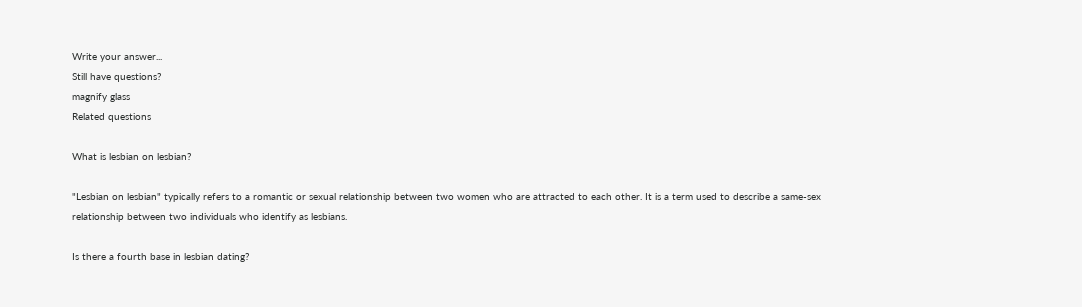Write your answer...
Still have questions?
magnify glass
Related questions

What is lesbian on lesbian?

"Lesbian on lesbian" typically refers to a romantic or sexual relationship between two women who are attracted to each other. It is a term used to describe a same-sex relationship between two individuals who identify as lesbians.

Is there a fourth base in lesbian dating?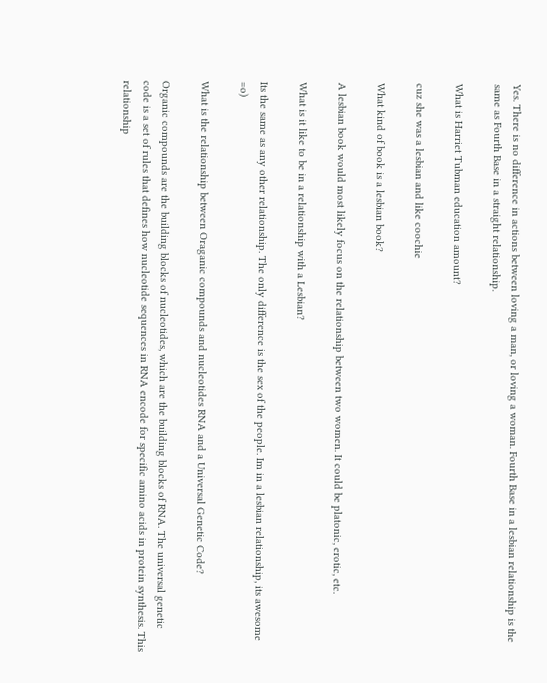Yes. There is no difference in actions between loving a man, or loving a woman. Fourth Base in a lesbian relationship is the same as Fourth Base in a straight relationship.

What is Harriet Tubman education amount?

cuz she was a lesbian and like coochie

What kind of book is a lesbian book?

A lesbian book would most likely focus on the relationship between two women. It could be platonic, erotic, etc.

What is it like to be in a relationship with a Lesbian?

Its the same as any other relationship. The only difference is the sex of the people. Im in a lesbian relationship, its awesome =o)

What is the relationship between Oraganic compounds and nucleotides RNA and a Universal Genetic Code?

Organic compounds are the building blocks of nucleotides, which are the building blocks of RNA. The universal genetic code is a set of rules that defines how nucleotide sequences in RNA encode for specific amino acids in protein synthesis. This relationship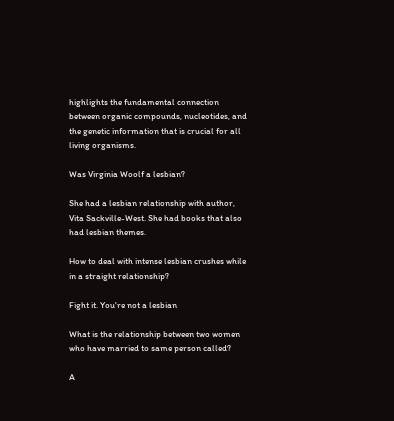highlights the fundamental connection between organic compounds, nucleotides, and the genetic information that is crucial for all living organisms.

Was Virginia Woolf a lesbian?

She had a lesbian relationship with author, Vita Sackville-West. She had books that also had lesbian themes.

How to deal with intense lesbian crushes while in a straight relationship?

Fight it. You're not a lesbian

What is the relationship between two women who have married to same person called?

A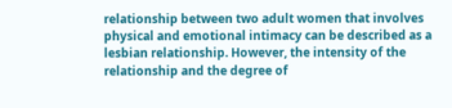relationship between two adult women that involves physical and emotional intimacy can be described as a lesbian relationship. However, the intensity of the relationship and the degree of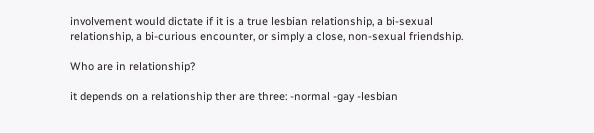involvement would dictate if it is a true lesbian relationship, a bi-sexual relationship, a bi-curious encounter, or simply a close, non-sexual friendship.

Who are in relationship?

it depends on a relationship ther are three: -normal -gay -lesbian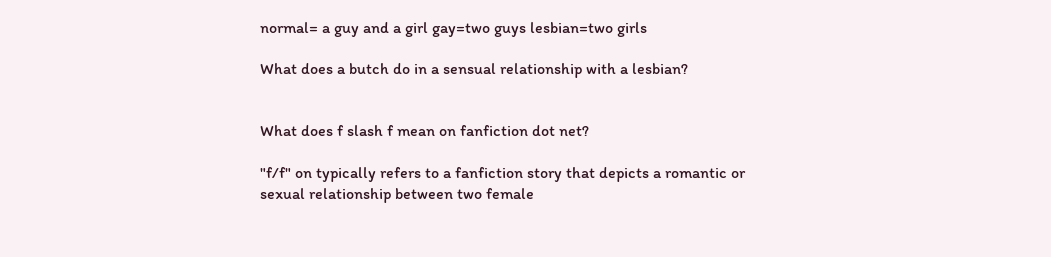normal= a guy and a girl gay=two guys lesbian=two girls

What does a butch do in a sensual relationship with a lesbian?


What does f slash f mean on fanfiction dot net?

"f/f" on typically refers to a fanfiction story that depicts a romantic or sexual relationship between two female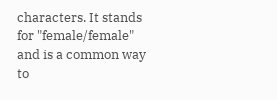characters. It stands for "female/female" and is a common way to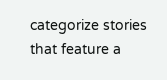categorize stories that feature a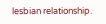lesbian relationship.